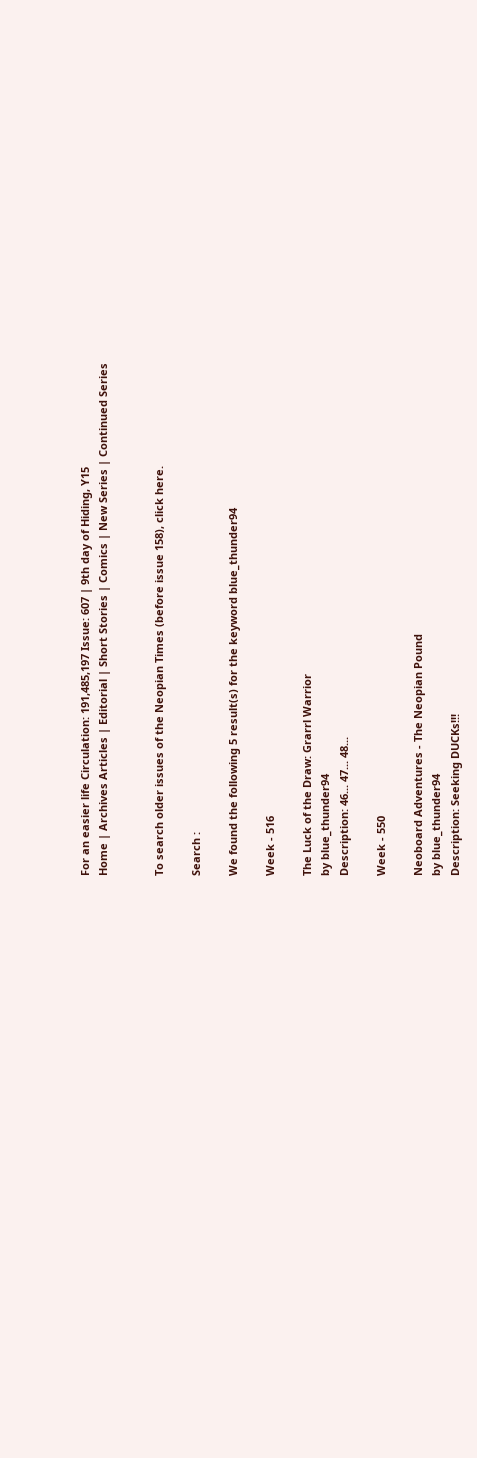For an easier life Circulation: 191,485,197 Issue: 607 | 9th day of Hiding, Y15
Home | Archives Articles | Editorial | Short Stories | Comics | New Series | Continued Series


To search older issues of the Neopian Times (before issue 158), click here.

Search :

We found the following 5 result(s) for the keyword blue_thunder94

Week - 516

The Luck of the Draw: Grarrl Warrior
by blue_thunder94
Description: 46... 47... 48...

Week - 550

Neoboard Adventures - The Neopian Pound
by blue_thunder94
Description: Seeking DUCKs!!!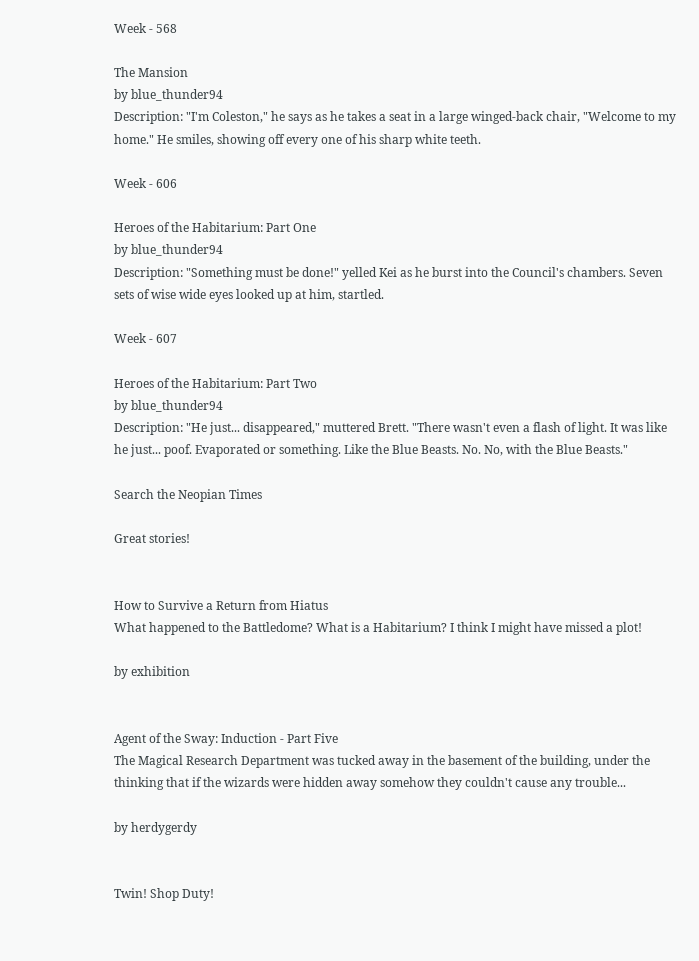Week - 568

The Mansion
by blue_thunder94
Description: "I'm Coleston," he says as he takes a seat in a large winged-back chair, "Welcome to my home." He smiles, showing off every one of his sharp white teeth.

Week - 606

Heroes of the Habitarium: Part One
by blue_thunder94
Description: "Something must be done!" yelled Kei as he burst into the Council's chambers. Seven sets of wise wide eyes looked up at him, startled.

Week - 607

Heroes of the Habitarium: Part Two
by blue_thunder94
Description: "He just... disappeared," muttered Brett. "There wasn't even a flash of light. It was like he just... poof. Evaporated or something. Like the Blue Beasts. No. No, with the Blue Beasts."

Search the Neopian Times

Great stories!


How to Survive a Return from Hiatus
What happened to the Battledome? What is a Habitarium? I think I might have missed a plot!

by exhibition


Agent of the Sway: Induction - Part Five
The Magical Research Department was tucked away in the basement of the building, under the thinking that if the wizards were hidden away somehow they couldn't cause any trouble...

by herdygerdy


Twin! Shop Duty!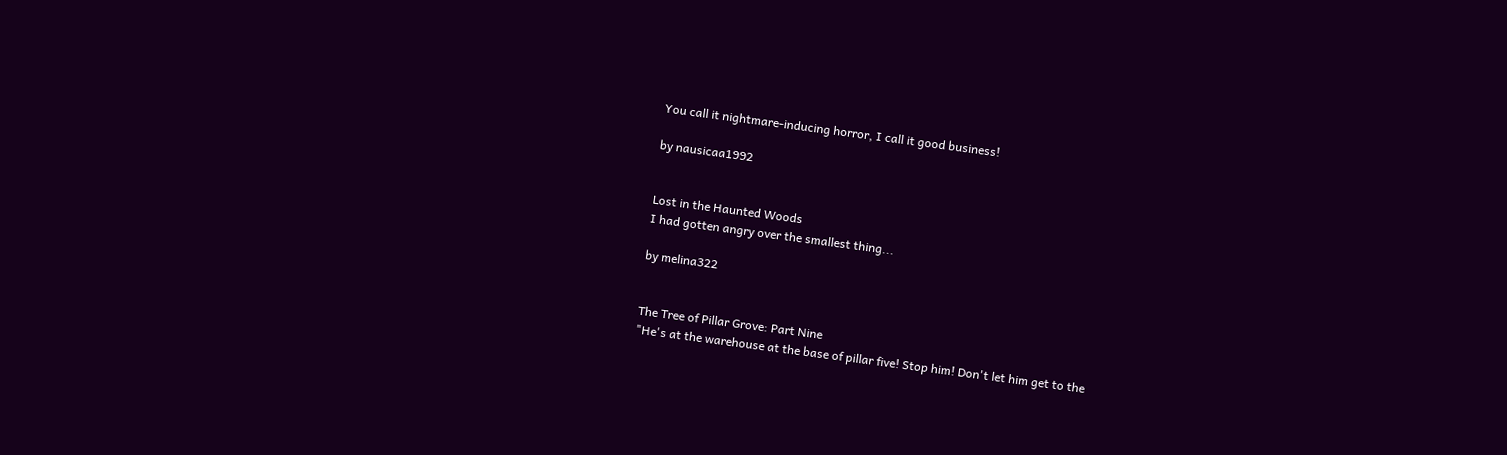You call it nightmare-inducing horror, I call it good business!

by nausicaa1992


Lost in the Haunted Woods
I had gotten angry over the smallest thing...

by melina322


The Tree of Pillar Grove: Part Nine
"He's at the warehouse at the base of pillar five! Stop him! Don't let him get to the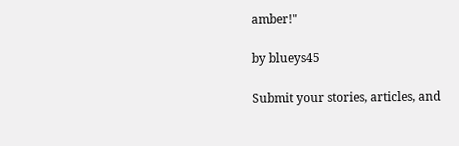amber!"

by blueys45

Submit your stories, articles, and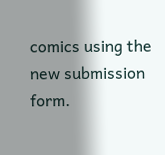comics using the new submission form.